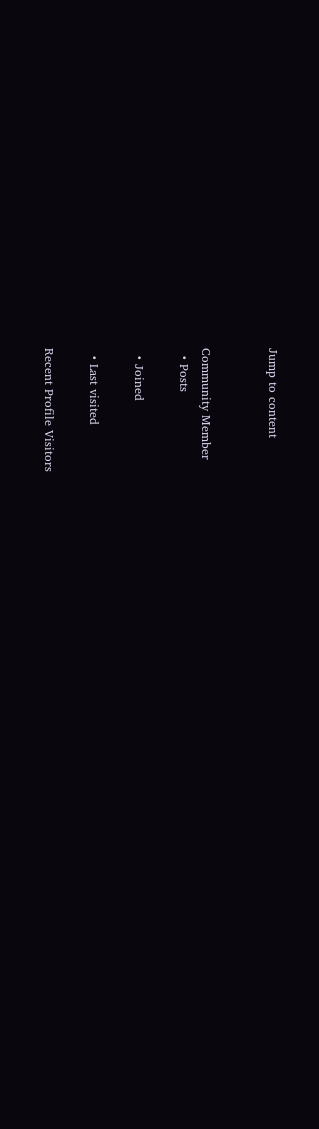Jump to content


Community Member
  • Posts

  • Joined

  • Last visited

Recent Profile Visitors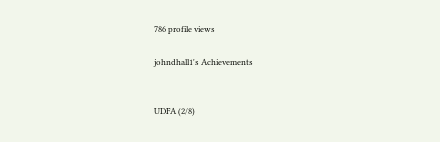786 profile views

johndhall1's Achievements


UDFA (2/8)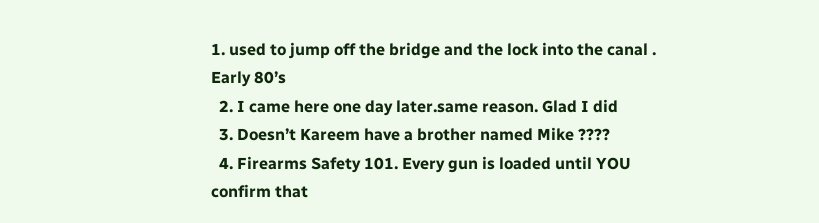1. used to jump off the bridge and the lock into the canal . Early 80’s
  2. I came here one day later.same reason. Glad I did
  3. Doesn’t Kareem have a brother named Mike ????
  4. Firearms Safety 101. Every gun is loaded until YOU confirm that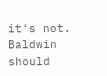it's not. Baldwin should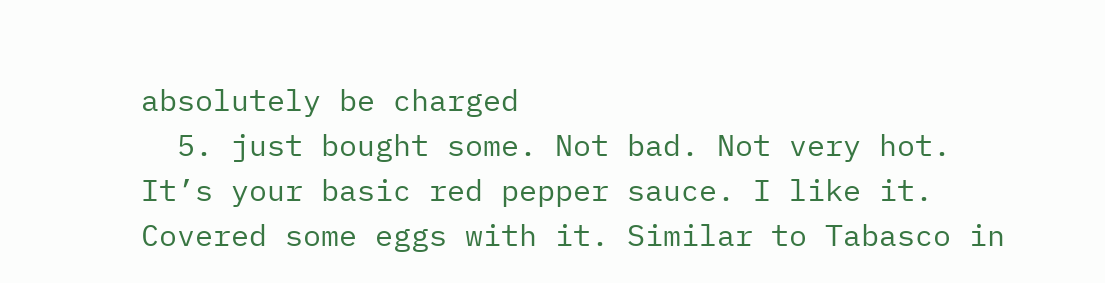absolutely be charged
  5. just bought some. Not bad. Not very hot. It’s your basic red pepper sauce. I like it. Covered some eggs with it. Similar to Tabasco in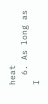heat
  6. As long as I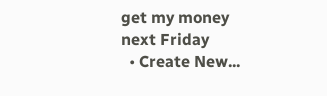get my money next Friday
  • Create New...